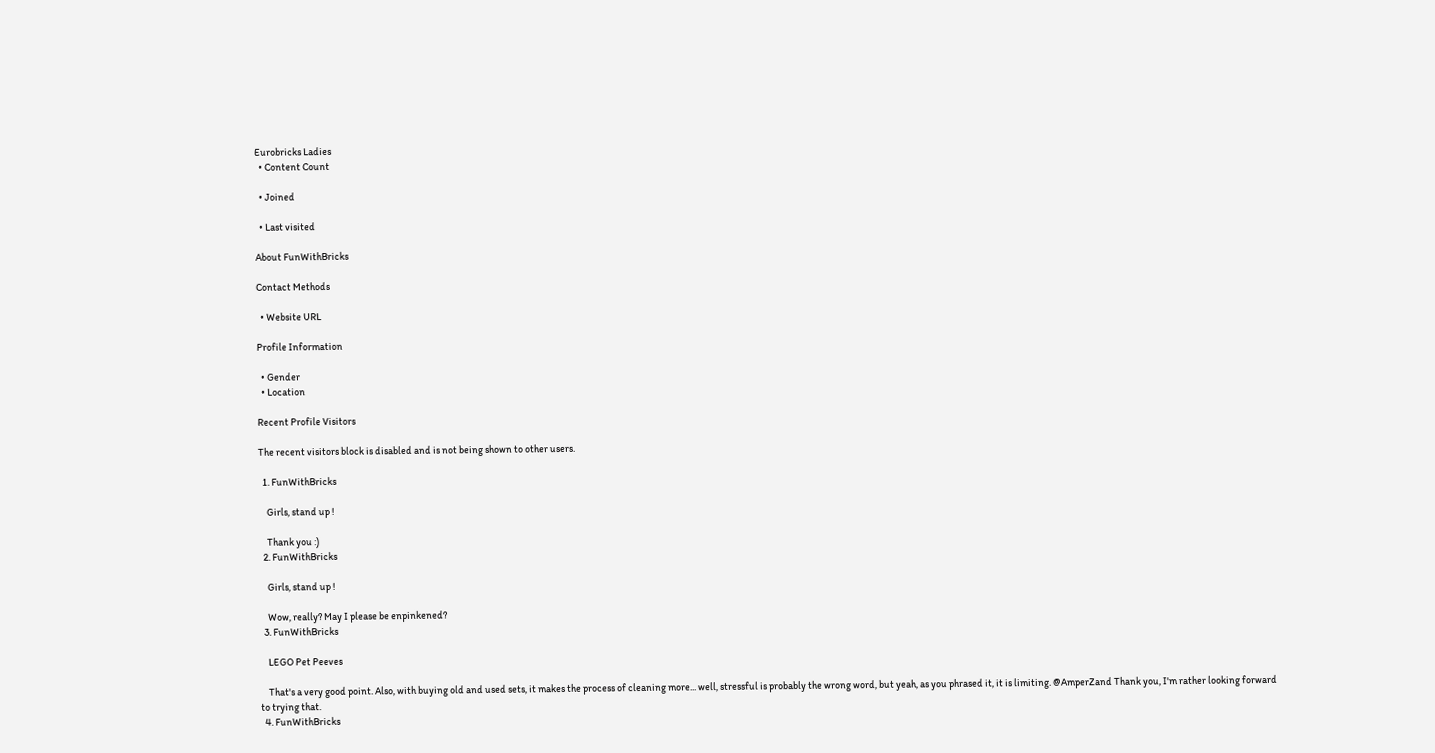Eurobricks Ladies
  • Content Count

  • Joined

  • Last visited

About FunWithBricks

Contact Methods

  • Website URL

Profile Information

  • Gender
  • Location

Recent Profile Visitors

The recent visitors block is disabled and is not being shown to other users.

  1. FunWithBricks

    Girls, stand up !

    Thank you :)
  2. FunWithBricks

    Girls, stand up !

    Wow, really? May I please be enpinkened?
  3. FunWithBricks

    LEGO Pet Peeves

    That's a very good point. Also, with buying old and used sets, it makes the process of cleaning more... well, stressful is probably the wrong word, but yeah, as you phrased it, it is limiting. @AmperZand Thank you, I'm rather looking forward to trying that.
  4. FunWithBricks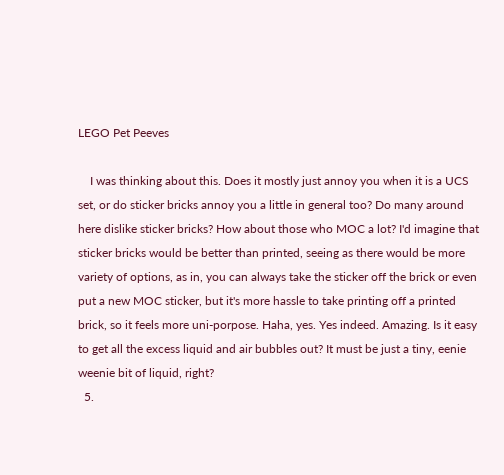LEGO Pet Peeves

    I was thinking about this. Does it mostly just annoy you when it is a UCS set, or do sticker bricks annoy you a little in general too? Do many around here dislike sticker bricks? How about those who MOC a lot? I'd imagine that sticker bricks would be better than printed, seeing as there would be more variety of options, as in, you can always take the sticker off the brick or even put a new MOC sticker, but it's more hassle to take printing off a printed brick, so it feels more uni-porpose. Haha, yes. Yes indeed. Amazing. Is it easy to get all the excess liquid and air bubbles out? It must be just a tiny, eenie weenie bit of liquid, right?
  5.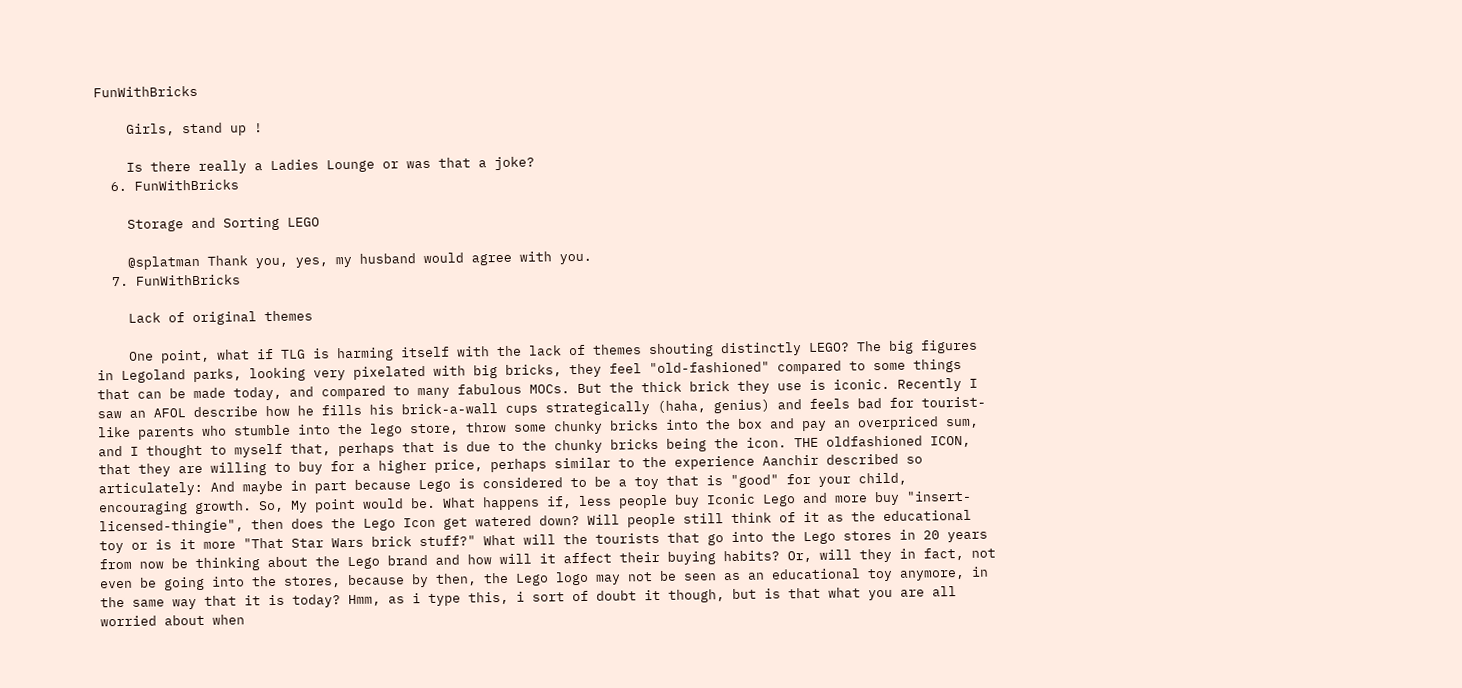FunWithBricks

    Girls, stand up !

    Is there really a Ladies Lounge or was that a joke?
  6. FunWithBricks

    Storage and Sorting LEGO

    @splatman Thank you, yes, my husband would agree with you.
  7. FunWithBricks

    Lack of original themes

    One point, what if TLG is harming itself with the lack of themes shouting distinctly LEGO? The big figures in Legoland parks, looking very pixelated with big bricks, they feel "old-fashioned" compared to some things that can be made today, and compared to many fabulous MOCs. But the thick brick they use is iconic. Recently I saw an AFOL describe how he fills his brick-a-wall cups strategically (haha, genius) and feels bad for tourist-like parents who stumble into the lego store, throw some chunky bricks into the box and pay an overpriced sum, and I thought to myself that, perhaps that is due to the chunky bricks being the icon. THE oldfashioned ICON, that they are willing to buy for a higher price, perhaps similar to the experience Aanchir described so articulately: And maybe in part because Lego is considered to be a toy that is "good" for your child, encouraging growth. So, My point would be. What happens if, less people buy Iconic Lego and more buy "insert-licensed-thingie", then does the Lego Icon get watered down? Will people still think of it as the educational toy or is it more "That Star Wars brick stuff?" What will the tourists that go into the Lego stores in 20 years from now be thinking about the Lego brand and how will it affect their buying habits? Or, will they in fact, not even be going into the stores, because by then, the Lego logo may not be seen as an educational toy anymore, in the same way that it is today? Hmm, as i type this, i sort of doubt it though, but is that what you are all worried about when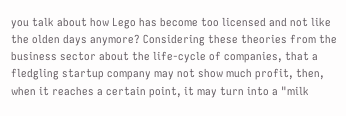you talk about how Lego has become too licensed and not like the olden days anymore? Considering these theories from the business sector about the life-cycle of companies, that a fledgling startup company may not show much profit, then, when it reaches a certain point, it may turn into a "milk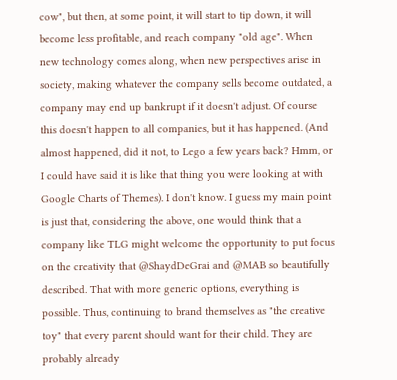cow", but then, at some point, it will start to tip down, it will become less profitable, and reach company "old age". When new technology comes along, when new perspectives arise in society, making whatever the company sells become outdated, a company may end up bankrupt if it doesn't adjust. Of course this doesn't happen to all companies, but it has happened. (And almost happened, did it not, to Lego a few years back? Hmm, or I could have said it is like that thing you were looking at with Google Charts of Themes). I don't know. I guess my main point is just that, considering the above, one would think that a company like TLG might welcome the opportunity to put focus on the creativity that @ShaydDeGrai and @MAB so beautifully described. That with more generic options, everything is possible. Thus, continuing to brand themselves as "the creative toy" that every parent should want for their child. They are probably already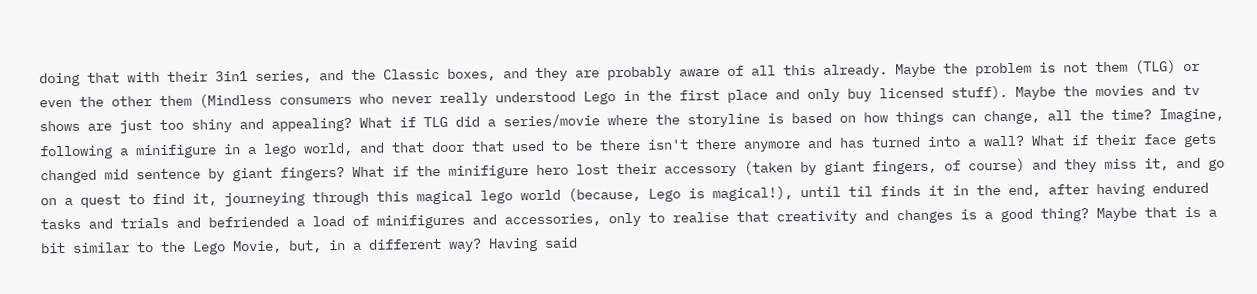doing that with their 3in1 series, and the Classic boxes, and they are probably aware of all this already. Maybe the problem is not them (TLG) or even the other them (Mindless consumers who never really understood Lego in the first place and only buy licensed stuff). Maybe the movies and tv shows are just too shiny and appealing? What if TLG did a series/movie where the storyline is based on how things can change, all the time? Imagine, following a minifigure in a lego world, and that door that used to be there isn't there anymore and has turned into a wall? What if their face gets changed mid sentence by giant fingers? What if the minifigure hero lost their accessory (taken by giant fingers, of course) and they miss it, and go on a quest to find it, journeying through this magical lego world (because, Lego is magical!), until til finds it in the end, after having endured tasks and trials and befriended a load of minifigures and accessories, only to realise that creativity and changes is a good thing? Maybe that is a bit similar to the Lego Movie, but, in a different way? Having said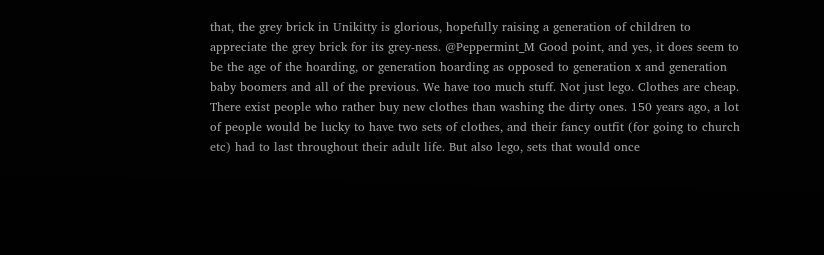that, the grey brick in Unikitty is glorious, hopefully raising a generation of children to appreciate the grey brick for its grey-ness. @Peppermint_M Good point, and yes, it does seem to be the age of the hoarding, or generation hoarding as opposed to generation x and generation baby boomers and all of the previous. We have too much stuff. Not just lego. Clothes are cheap. There exist people who rather buy new clothes than washing the dirty ones. 150 years ago, a lot of people would be lucky to have two sets of clothes, and their fancy outfit (for going to church etc) had to last throughout their adult life. But also lego, sets that would once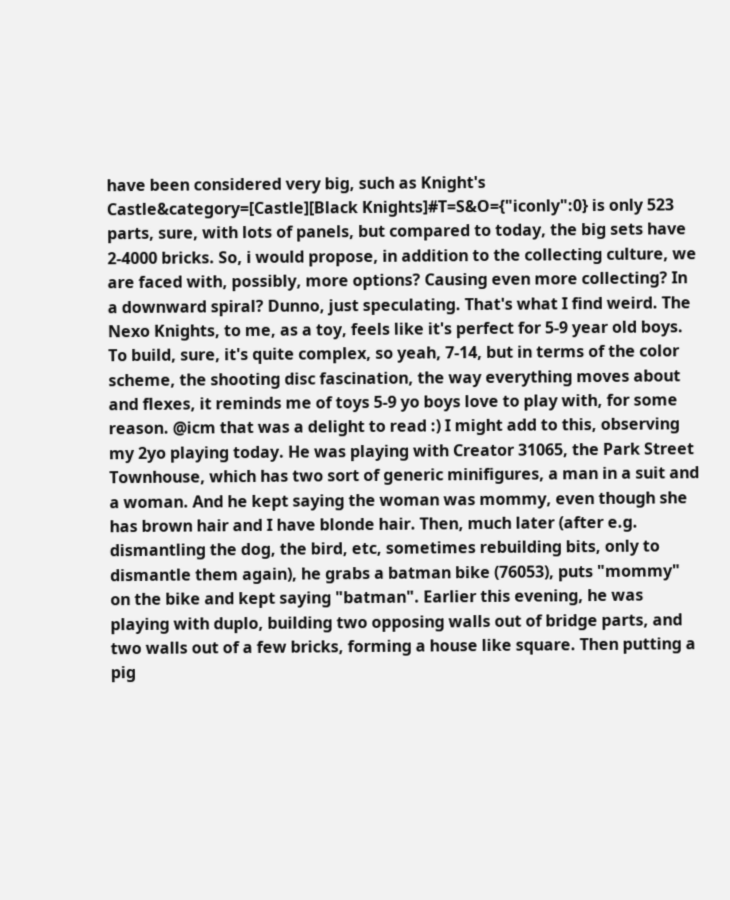have been considered very big, such as Knight's Castle&category=[Castle][Black Knights]#T=S&O={"iconly":0} is only 523 parts, sure, with lots of panels, but compared to today, the big sets have 2-4000 bricks. So, i would propose, in addition to the collecting culture, we are faced with, possibly, more options? Causing even more collecting? In a downward spiral? Dunno, just speculating. That's what I find weird. The Nexo Knights, to me, as a toy, feels like it's perfect for 5-9 year old boys. To build, sure, it's quite complex, so yeah, 7-14, but in terms of the color scheme, the shooting disc fascination, the way everything moves about and flexes, it reminds me of toys 5-9 yo boys love to play with, for some reason. @icm that was a delight to read :) I might add to this, observing my 2yo playing today. He was playing with Creator 31065, the Park Street Townhouse, which has two sort of generic minifigures, a man in a suit and a woman. And he kept saying the woman was mommy, even though she has brown hair and I have blonde hair. Then, much later (after e.g. dismantling the dog, the bird, etc, sometimes rebuilding bits, only to dismantle them again), he grabs a batman bike (76053), puts "mommy" on the bike and kept saying "batman". Earlier this evening, he was playing with duplo, building two opposing walls out of bridge parts, and two walls out of a few bricks, forming a house like square. Then putting a pig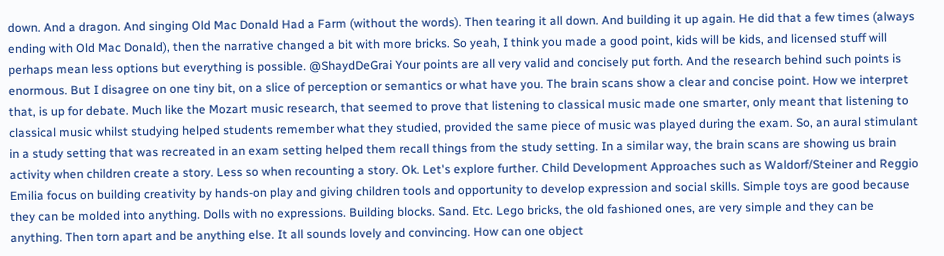down. And a dragon. And singing Old Mac Donald Had a Farm (without the words). Then tearing it all down. And building it up again. He did that a few times (always ending with Old Mac Donald), then the narrative changed a bit with more bricks. So yeah, I think you made a good point, kids will be kids, and licensed stuff will perhaps mean less options but everything is possible. @ShaydDeGrai Your points are all very valid and concisely put forth. And the research behind such points is enormous. But I disagree on one tiny bit, on a slice of perception or semantics or what have you. The brain scans show a clear and concise point. How we interpret that, is up for debate. Much like the Mozart music research, that seemed to prove that listening to classical music made one smarter, only meant that listening to classical music whilst studying helped students remember what they studied, provided the same piece of music was played during the exam. So, an aural stimulant in a study setting that was recreated in an exam setting helped them recall things from the study setting. In a similar way, the brain scans are showing us brain activity when children create a story. Less so when recounting a story. Ok. Let's explore further. Child Development Approaches such as Waldorf/Steiner and Reggio Emilia focus on building creativity by hands-on play and giving children tools and opportunity to develop expression and social skills. Simple toys are good because they can be molded into anything. Dolls with no expressions. Building blocks. Sand. Etc. Lego bricks, the old fashioned ones, are very simple and they can be anything. Then torn apart and be anything else. It all sounds lovely and convincing. How can one object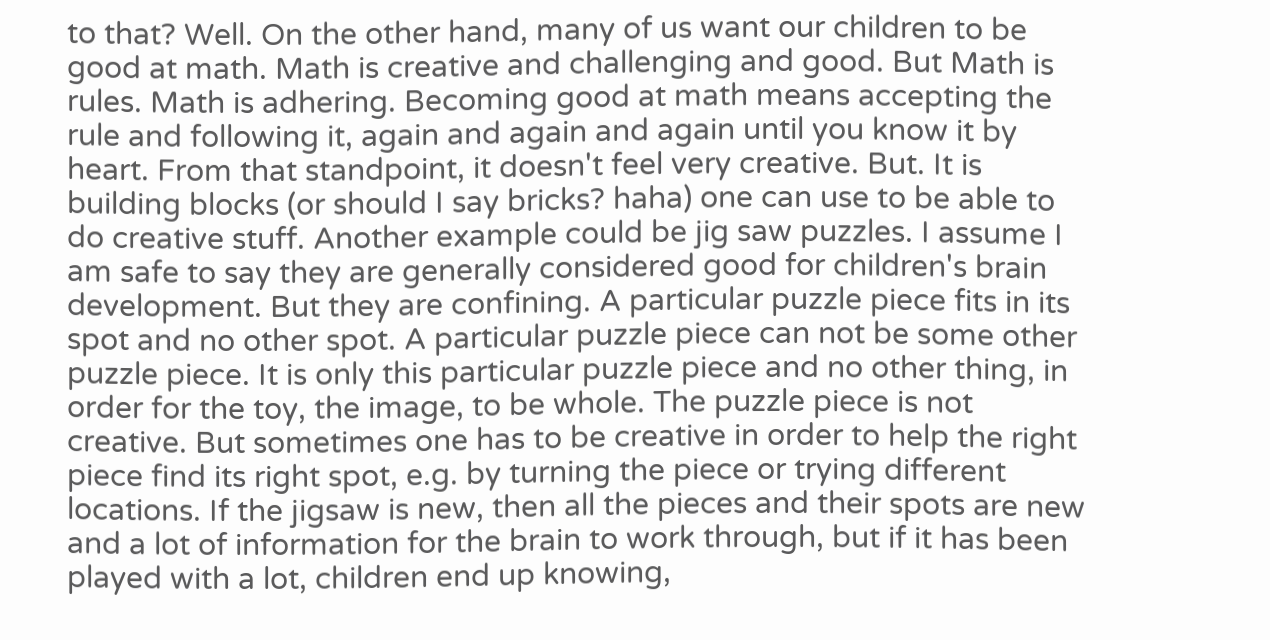to that? Well. On the other hand, many of us want our children to be good at math. Math is creative and challenging and good. But Math is rules. Math is adhering. Becoming good at math means accepting the rule and following it, again and again and again until you know it by heart. From that standpoint, it doesn't feel very creative. But. It is building blocks (or should I say bricks? haha) one can use to be able to do creative stuff. Another example could be jig saw puzzles. I assume I am safe to say they are generally considered good for children's brain development. But they are confining. A particular puzzle piece fits in its spot and no other spot. A particular puzzle piece can not be some other puzzle piece. It is only this particular puzzle piece and no other thing, in order for the toy, the image, to be whole. The puzzle piece is not creative. But sometimes one has to be creative in order to help the right piece find its right spot, e.g. by turning the piece or trying different locations. If the jigsaw is new, then all the pieces and their spots are new and a lot of information for the brain to work through, but if it has been played with a lot, children end up knowing,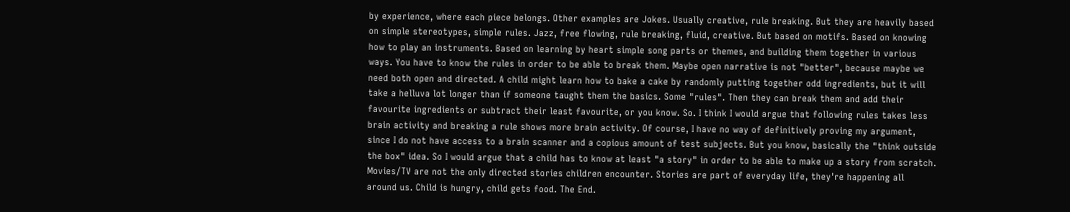by experience, where each piece belongs. Other examples are Jokes. Usually creative, rule breaking. But they are heavily based on simple stereotypes, simple rules. Jazz, free flowing, rule breaking, fluid, creative. But based on motifs. Based on knowing how to play an instruments. Based on learning by heart simple song parts or themes, and building them together in various ways. You have to know the rules in order to be able to break them. Maybe open narrative is not "better", because maybe we need both open and directed. A child might learn how to bake a cake by randomly putting together odd ingredients, but it will take a helluva lot longer than if someone taught them the basics. Some "rules". Then they can break them and add their favourite ingredients or subtract their least favourite, or you know. So. I think I would argue that following rules takes less brain activity and breaking a rule shows more brain activity. Of course, I have no way of definitively proving my argument, since I do not have access to a brain scanner and a copious amount of test subjects. But you know, basically the "think outside the box" idea. So I would argue that a child has to know at least "a story" in order to be able to make up a story from scratch. Movies/TV are not the only directed stories children encounter. Stories are part of everyday life, they're happening all around us. Child is hungry, child gets food. The End.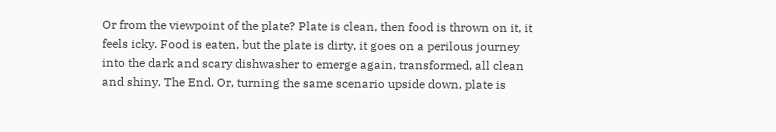Or from the viewpoint of the plate? Plate is clean, then food is thrown on it, it feels icky. Food is eaten, but the plate is dirty, it goes on a perilous journey into the dark and scary dishwasher to emerge again, transformed, all clean and shiny. The End. Or, turning the same scenario upside down, plate is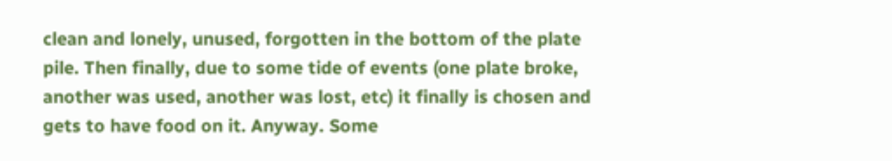clean and lonely, unused, forgotten in the bottom of the plate pile. Then finally, due to some tide of events (one plate broke, another was used, another was lost, etc) it finally is chosen and gets to have food on it. Anyway. Some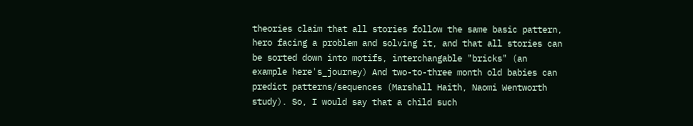theories claim that all stories follow the same basic pattern, hero facing a problem and solving it, and that all stories can be sorted down into motifs, interchangable "bricks" (an example here's_journey) And two-to-three month old babies can predict patterns/sequences (Marshall Haith, Naomi Wentworth study). So, I would say that a child such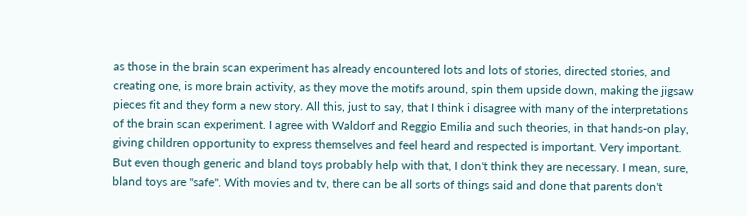as those in the brain scan experiment has already encountered lots and lots of stories, directed stories, and creating one, is more brain activity, as they move the motifs around, spin them upside down, making the jigsaw pieces fit and they form a new story. All this, just to say, that I think i disagree with many of the interpretations of the brain scan experiment. I agree with Waldorf and Reggio Emilia and such theories, in that hands-on play, giving children opportunity to express themselves and feel heard and respected is important. Very important. But even though generic and bland toys probably help with that, I don't think they are necessary. I mean, sure, bland toys are "safe". With movies and tv, there can be all sorts of things said and done that parents don't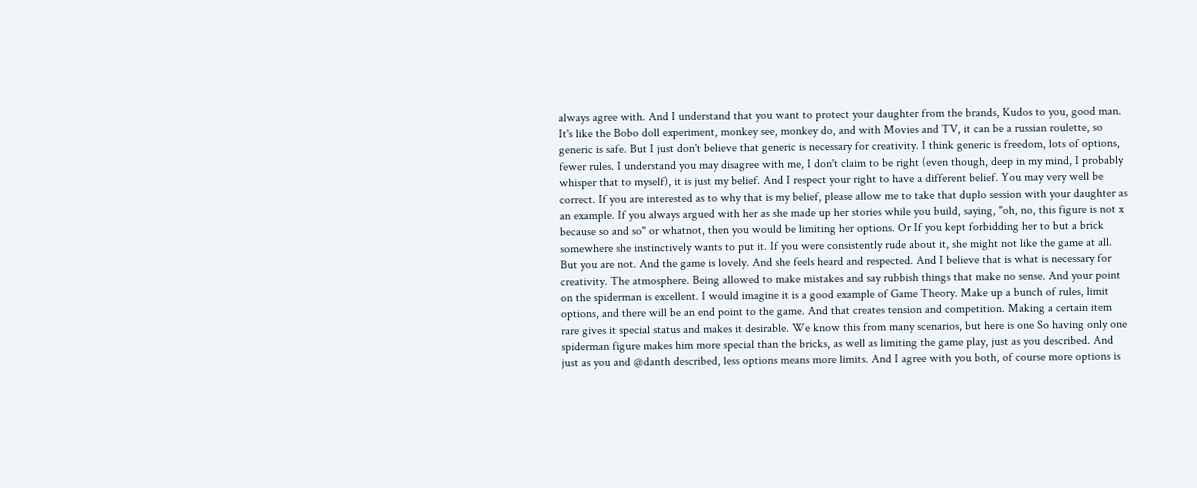always agree with. And I understand that you want to protect your daughter from the brands, Kudos to you, good man. It's like the Bobo doll experiment, monkey see, monkey do, and with Movies and TV, it can be a russian roulette, so generic is safe. But I just don't believe that generic is necessary for creativity. I think generic is freedom, lots of options, fewer rules. I understand you may disagree with me, I don't claim to be right (even though, deep in my mind, I probably whisper that to myself), it is just my belief. And I respect your right to have a different belief. You may very well be correct. If you are interested as to why that is my belief, please allow me to take that duplo session with your daughter as an example. If you always argued with her as she made up her stories while you build, saying, "oh, no, this figure is not x because so and so" or whatnot, then you would be limiting her options. Or If you kept forbidding her to but a brick somewhere she instinctively wants to put it. If you were consistently rude about it, she might not like the game at all. But you are not. And the game is lovely. And she feels heard and respected. And I believe that is what is necessary for creativity. The atmosphere. Being allowed to make mistakes and say rubbish things that make no sense. And your point on the spiderman is excellent. I would imagine it is a good example of Game Theory. Make up a bunch of rules, limit options, and there will be an end point to the game. And that creates tension and competition. Making a certain item rare gives it special status and makes it desirable. We know this from many scenarios, but here is one So having only one spiderman figure makes him more special than the bricks, as well as limiting the game play, just as you described. And just as you and @danth described, less options means more limits. And I agree with you both, of course more options is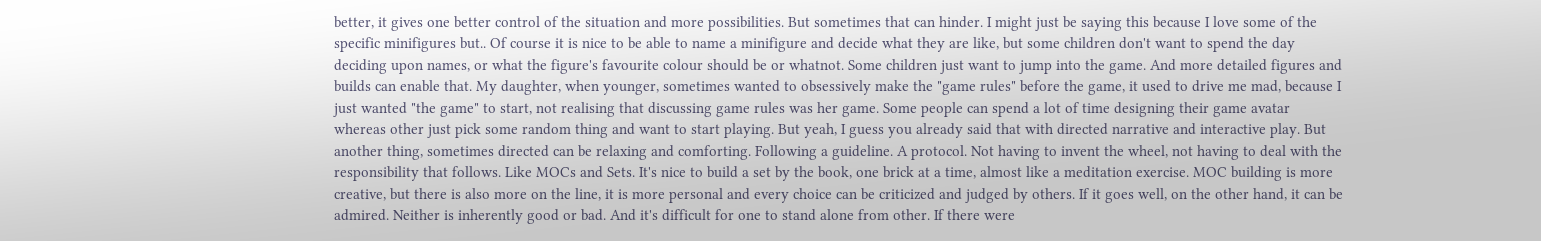better, it gives one better control of the situation and more possibilities. But sometimes that can hinder. I might just be saying this because I love some of the specific minifigures but.. Of course it is nice to be able to name a minifigure and decide what they are like, but some children don't want to spend the day deciding upon names, or what the figure's favourite colour should be or whatnot. Some children just want to jump into the game. And more detailed figures and builds can enable that. My daughter, when younger, sometimes wanted to obsessively make the "game rules" before the game, it used to drive me mad, because I just wanted "the game" to start, not realising that discussing game rules was her game. Some people can spend a lot of time designing their game avatar whereas other just pick some random thing and want to start playing. But yeah, I guess you already said that with directed narrative and interactive play. But another thing, sometimes directed can be relaxing and comforting. Following a guideline. A protocol. Not having to invent the wheel, not having to deal with the responsibility that follows. Like MOCs and Sets. It's nice to build a set by the book, one brick at a time, almost like a meditation exercise. MOC building is more creative, but there is also more on the line, it is more personal and every choice can be criticized and judged by others. If it goes well, on the other hand, it can be admired. Neither is inherently good or bad. And it's difficult for one to stand alone from other. If there were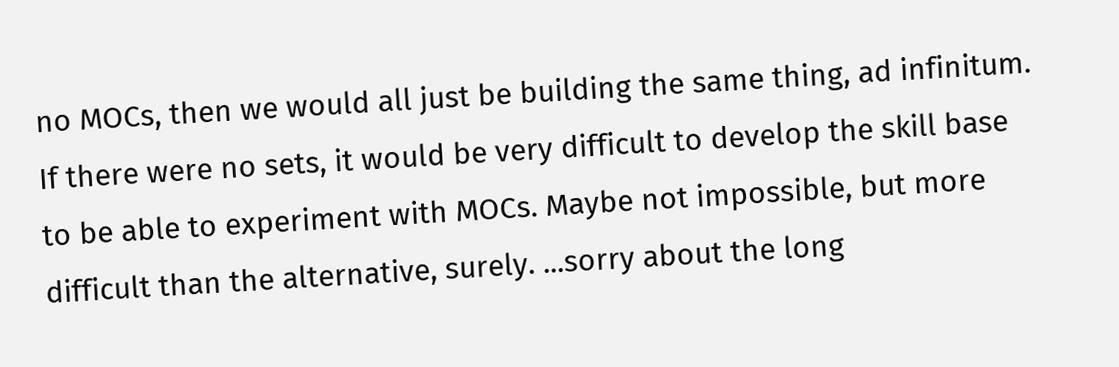no MOCs, then we would all just be building the same thing, ad infinitum. If there were no sets, it would be very difficult to develop the skill base to be able to experiment with MOCs. Maybe not impossible, but more difficult than the alternative, surely. ...sorry about the long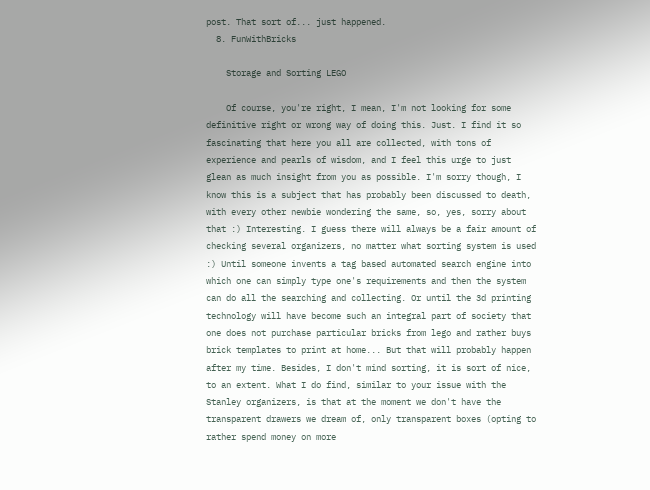post. That sort of... just happened.
  8. FunWithBricks

    Storage and Sorting LEGO

    Of course, you're right, I mean, I'm not looking for some definitive right or wrong way of doing this. Just. I find it so fascinating that here you all are collected, with tons of experience and pearls of wisdom, and I feel this urge to just glean as much insight from you as possible. I'm sorry though, I know this is a subject that has probably been discussed to death, with every other newbie wondering the same, so, yes, sorry about that :) Interesting. I guess there will always be a fair amount of checking several organizers, no matter what sorting system is used :) Until someone invents a tag based automated search engine into which one can simply type one's requirements and then the system can do all the searching and collecting. Or until the 3d printing technology will have become such an integral part of society that one does not purchase particular bricks from lego and rather buys brick templates to print at home... But that will probably happen after my time. Besides, I don't mind sorting, it is sort of nice, to an extent. What I do find, similar to your issue with the Stanley organizers, is that at the moment we don't have the transparent drawers we dream of, only transparent boxes (opting to rather spend money on more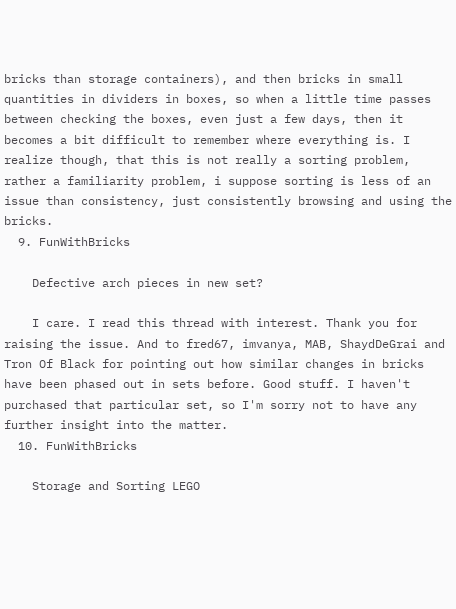bricks than storage containers), and then bricks in small quantities in dividers in boxes, so when a little time passes between checking the boxes, even just a few days, then it becomes a bit difficult to remember where everything is. I realize though, that this is not really a sorting problem, rather a familiarity problem, i suppose sorting is less of an issue than consistency, just consistently browsing and using the bricks.
  9. FunWithBricks

    Defective arch pieces in new set?

    I care. I read this thread with interest. Thank you for raising the issue. And to fred67, imvanya, MAB, ShaydDeGrai and Tron Of Black for pointing out how similar changes in bricks have been phased out in sets before. Good stuff. I haven't purchased that particular set, so I'm sorry not to have any further insight into the matter.
  10. FunWithBricks

    Storage and Sorting LEGO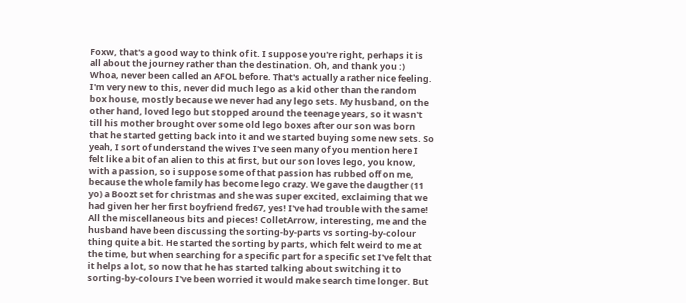Foxw, that's a good way to think of it. I suppose you're right, perhaps it is all about the journey rather than the destination. Oh, and thank you :) Whoa, never been called an AFOL before. That's actually a rather nice feeling. I'm very new to this, never did much lego as a kid other than the random box house, mostly because we never had any lego sets. My husband, on the other hand, loved lego but stopped around the teenage years, so it wasn't till his mother brought over some old lego boxes after our son was born that he started getting back into it and we started buying some new sets. So yeah, I sort of understand the wives I've seen many of you mention here I felt like a bit of an alien to this at first, but our son loves lego, you know, with a passion, so i suppose some of that passion has rubbed off on me, because the whole family has become lego crazy. We gave the daugther (11 yo) a Boozt set for christmas and she was super excited, exclaiming that we had given her her first boyfriend fred67, yes! I've had trouble with the same! All the miscellaneous bits and pieces! ColletArrow, interesting, me and the husband have been discussing the sorting-by-parts vs sorting-by-colour thing quite a bit. He started the sorting by parts, which felt weird to me at the time, but when searching for a specific part for a specific set I've felt that it helps a lot, so now that he has started talking about switching it to sorting-by-colours I've been worried it would make search time longer. But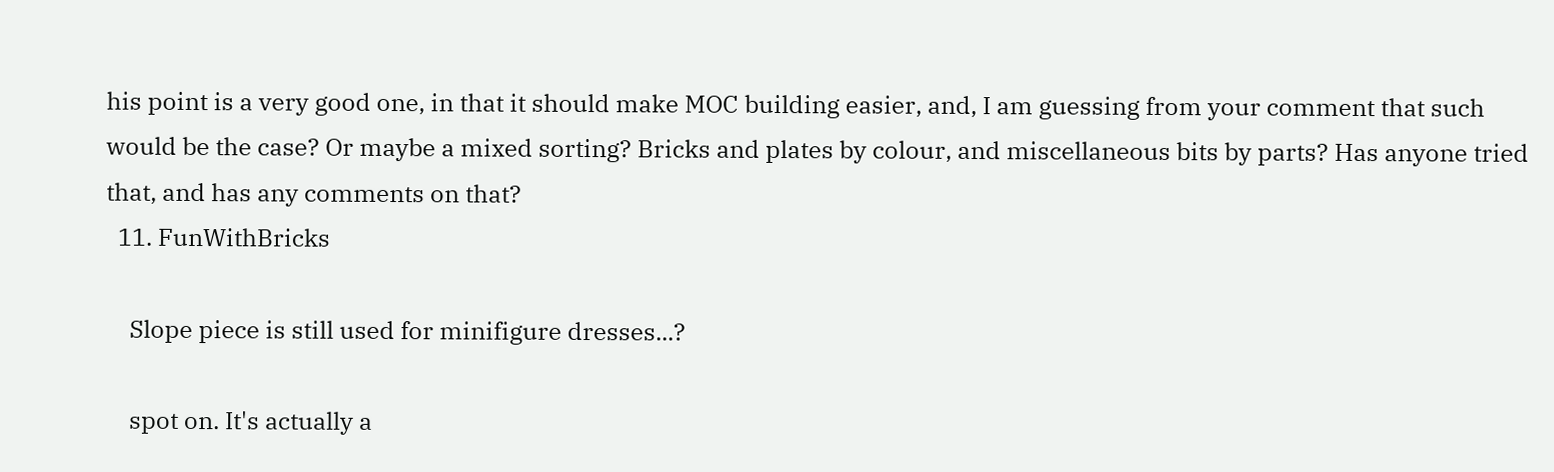his point is a very good one, in that it should make MOC building easier, and, I am guessing from your comment that such would be the case? Or maybe a mixed sorting? Bricks and plates by colour, and miscellaneous bits by parts? Has anyone tried that, and has any comments on that?
  11. FunWithBricks

    Slope piece is still used for minifigure dresses...?

    spot on. It's actually a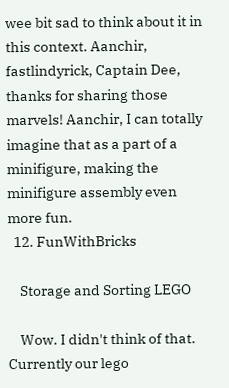wee bit sad to think about it in this context. Aanchir, fastlindyrick, Captain Dee, thanks for sharing those marvels! Aanchir, I can totally imagine that as a part of a minifigure, making the minifigure assembly even more fun.
  12. FunWithBricks

    Storage and Sorting LEGO

    Wow. I didn't think of that. Currently our lego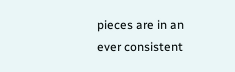pieces are in an ever consistent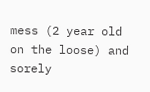mess (2 year old on the loose) and sorely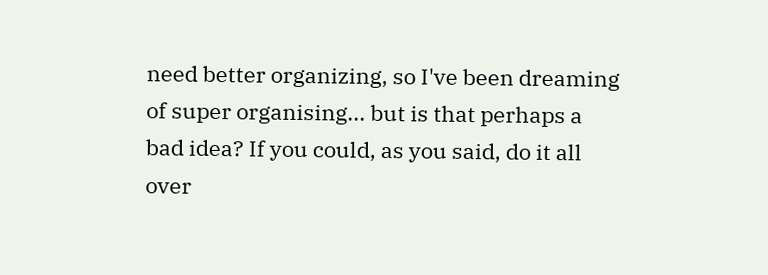need better organizing, so I've been dreaming of super organising... but is that perhaps a bad idea? If you could, as you said, do it all over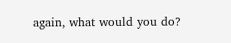again, what would you do?